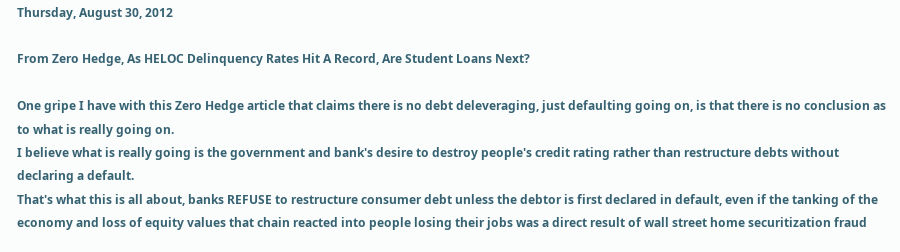Thursday, August 30, 2012

From Zero Hedge, As HELOC Delinquency Rates Hit A Record, Are Student Loans Next?

One gripe I have with this Zero Hedge article that claims there is no debt deleveraging, just defaulting going on, is that there is no conclusion as to what is really going on.
I believe what is really going is the government and bank's desire to destroy people's credit rating rather than restructure debts without declaring a default.
That's what this is all about, banks REFUSE to restructure consumer debt unless the debtor is first declared in default, even if the tanking of the economy and loss of equity values that chain reacted into people losing their jobs was a direct result of wall street home securitization fraud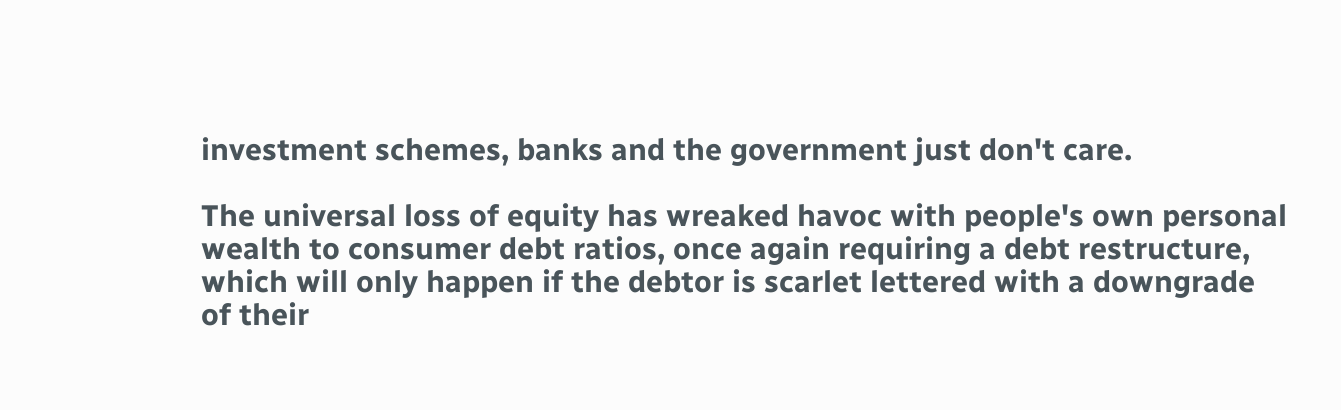investment schemes, banks and the government just don't care.

The universal loss of equity has wreaked havoc with people's own personal wealth to consumer debt ratios, once again requiring a debt restructure, which will only happen if the debtor is scarlet lettered with a downgrade of their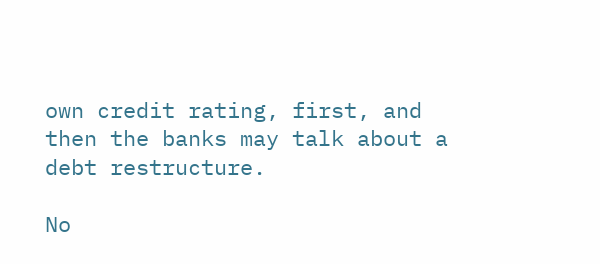own credit rating, first, and then the banks may talk about a debt restructure.

No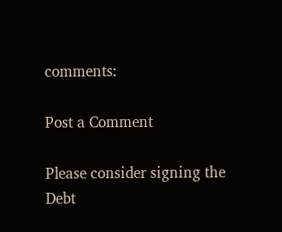comments:

Post a Comment

Please consider signing the Debt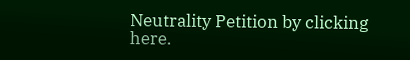Neutrality Petition by clicking here.